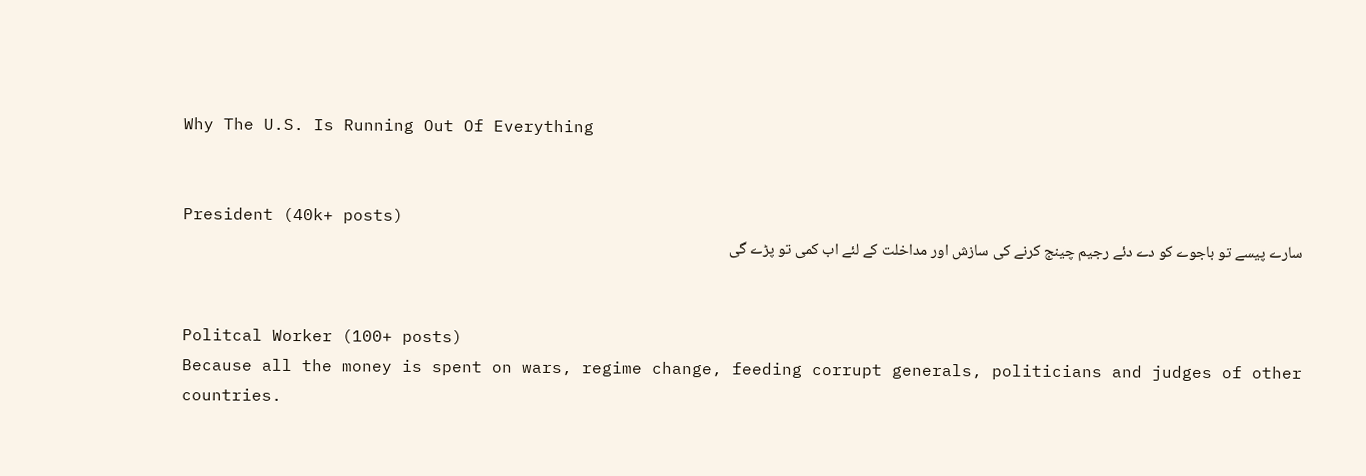Why The U.S. Is Running Out Of Everything


President (40k+ posts)
سارے پیسے تو باجوے کو دے دئے رجیم چینج کرنے کی سازش اور مداخلت کے لئے اب کمی تو پڑے گی


Politcal Worker (100+ posts)
Because all the money is spent on wars, regime change, feeding corrupt generals, politicians and judges of other countries.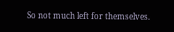So not much left for themselves.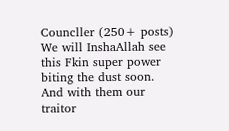Councller (250+ posts)
We will InshaAllah see this Fkin super power biting the dust soon. And with them our traitor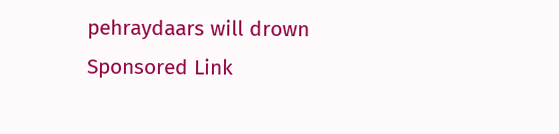pehraydaars will drown
Sponsored Link